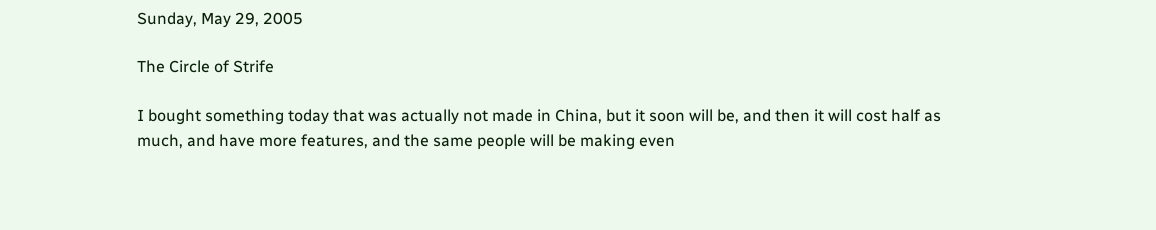Sunday, May 29, 2005

The Circle of Strife

I bought something today that was actually not made in China, but it soon will be, and then it will cost half as much, and have more features, and the same people will be making even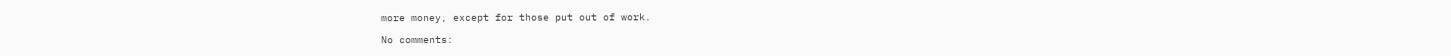more money, except for those put out of work.

No comments: